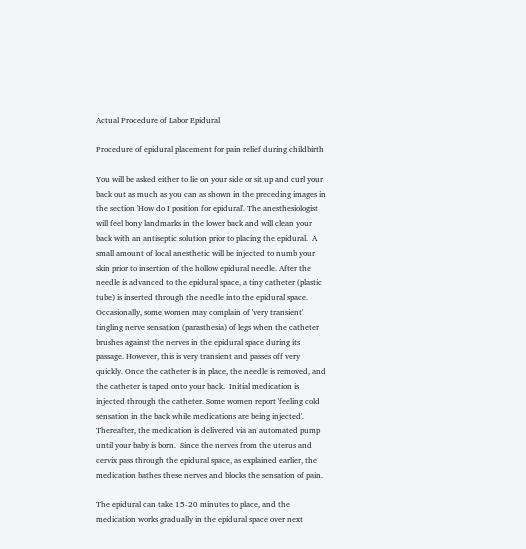Actual Procedure of Labor Epidural

Procedure of epidural placement for pain relief during childbirth

You will be asked either to lie on your side or sit up and curl your back out as much as you can as shown in the preceding images in the section 'How do I position for epidural'. The anesthesiologist will feel bony landmarks in the lower back and will clean your back with an antiseptic solution prior to placing the epidural.  A small amount of local anesthetic will be injected to numb your skin prior to insertion of the hollow epidural needle. After the needle is advanced to the epidural space, a tiny catheter (plastic tube) is inserted through the needle into the epidural space.  Occasionally, some women may complain of 'very transient' tingling nerve sensation (parasthesia) of legs when the catheter brushes against the nerves in the epidural space during its passage. However, this is very transient and passes off very quickly. Once the catheter is in place, the needle is removed, and the catheter is taped onto your back.  Initial medication is injected through the catheter. Some women report 'feeling cold sensation in the back while medications are being injected'.   Thereafter, the medication is delivered via an automated pump until your baby is born.  Since the nerves from the uterus and cervix pass through the epidural space, as explained earlier, the medication bathes these nerves and blocks the sensation of pain.

The epidural can take 15-20 minutes to place, and the medication works gradually in the epidural space over next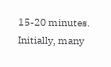15-20 minutes. Initially, many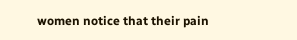women notice that their pain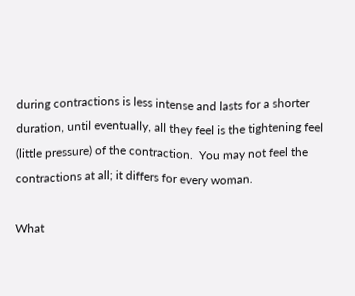during contractions is less intense and lasts for a shorter duration, until eventually, all they feel is the tightening feel (little pressure) of the contraction.  You may not feel the contractions at all; it differs for every woman.

What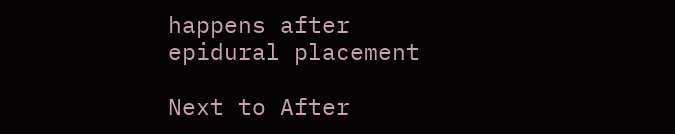happens after epidural placement

Next to After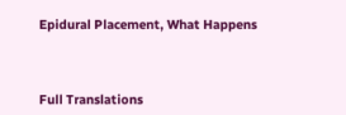Epidural Placement, What Happens



Full Translations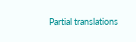Partial translations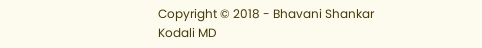Copyright © 2018 - Bhavani Shankar Kodali MD